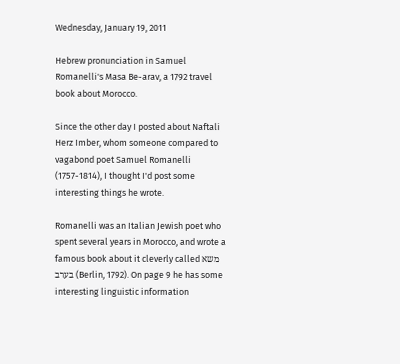Wednesday, January 19, 2011

Hebrew pronunciation in Samuel Romanelli's Masa Be-arav, a 1792 travel book about Morocco.

Since the other day I posted about Naftali Herz Imber, whom someone compared to vagabond poet Samuel Romanelli (1757-1814), I thought I'd post some interesting things he wrote.

Romanelli was an Italian Jewish poet who spent several years in Morocco, and wrote a famous book about it cleverly called משא בערב (Berlin, 1792). On page 9 he has some interesting linguistic information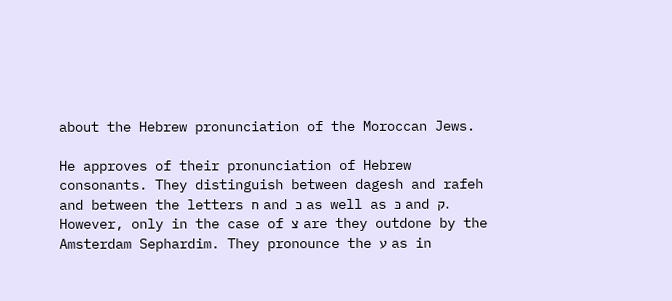about the Hebrew pronunciation of the Moroccan Jews.

He approves of their pronunciation of Hebrew consonants. They distinguish between dagesh and rafeh and between the letters ח and כ as well as כּ and ק. However, only in the case of צ are they outdone by the Amsterdam Sephardim. They pronounce the ע as in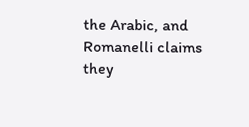the Arabic, and Romanelli claims they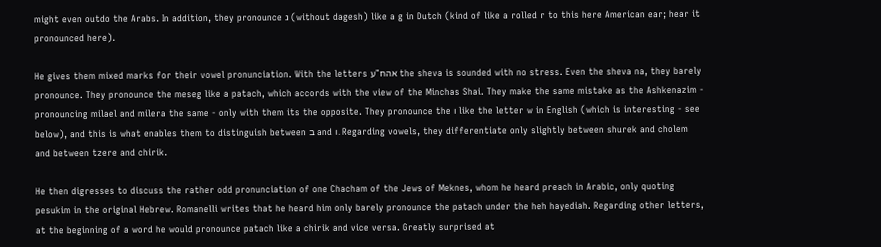might even outdo the Arabs. In addition, they pronounce ג (without dagesh) like a g in Dutch (kind of like a rolled r to this here American ear; hear it pronounced here).

He gives them mixed marks for their vowel pronunciation. With the letters אהח"ע the sheva is sounded with no stress. Even the sheva na, they barely pronounce. They pronounce the meseg like a patach, which accords with the view of the Minchas Shai. They make the same mistake as the Ashkenazim - pronouncing milael and milera the same - only with them its the opposite. They pronounce the ו like the letter w in English (which is interesting - see below), and this is what enables them to distinguish between ב and ו. Regarding vowels, they differentiate only slightly between shurek and cholem and between tzere and chirik.

He then digresses to discuss the rather odd pronunciation of one Chacham of the Jews of Meknes, whom he heard preach in Arabic, only quoting pesukim in the original Hebrew. Romanelli writes that he heard him only barely pronounce the patach under the heh hayediah. Regarding other letters, at the beginning of a word he would pronounce patach like a chirik and vice versa. Greatly surprised at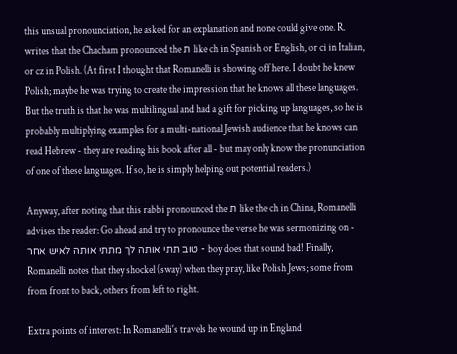this unsual pronounciation, he asked for an explanation and none could give one. R. writes that the Chacham pronounced the ת like ch in Spanish or English, or ci in Italian, or cz in Polish. (At first I thought that Romanelli is showing off here. I doubt he knew Polish; maybe he was trying to create the impression that he knows all these languages. But the truth is that he was multilingual and had a gift for picking up languages, so he is probably multiplying examples for a multi-national Jewish audience that he knows can read Hebrew - they are reading his book after all - but may only know the pronunciation of one of these languages. If so, he is simply helping out potential readers.)

Anyway, after noting that this rabbi pronounced the ת like the ch in China, Romanelli advises the reader: Go ahead and try to pronounce the verse he was sermonizing on - טוב תתי אותה לך מתתי אותה לאיש אחר - boy does that sound bad! Finally, Romanelli notes that they shockel (sway) when they pray, like Polish Jews; some from from front to back, others from left to right.

Extra points of interest: In Romanelli's travels he wound up in England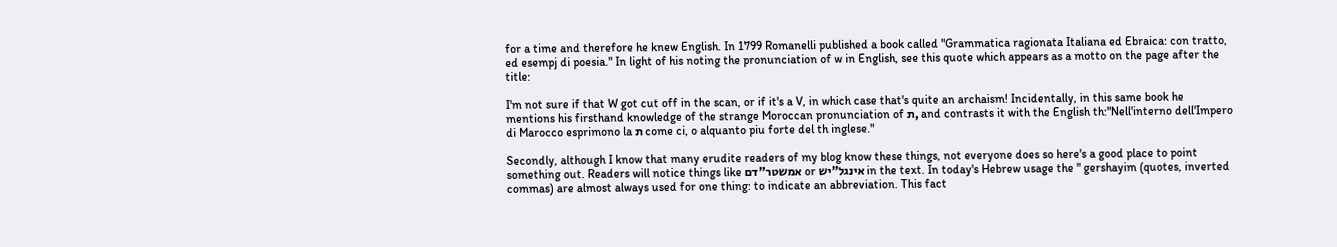for a time and therefore he knew English. In 1799 Romanelli published a book called "Grammatica ragionata Italiana ed Ebraica: con tratto, ed esempj di poesia." In light of his noting the pronunciation of w in English, see this quote which appears as a motto on the page after the title:

I'm not sure if that W got cut off in the scan, or if it's a V, in which case that's quite an archaism! Incidentally, in this same book he mentions his firsthand knowledge of the strange Moroccan pronunciation of ת, and contrasts it with the English th:"Nell'interno dell'Impero di Marocco esprimono la ת come ci, o alquanto piu forte del th inglese."

Secondly, although I know that many erudite readers of my blog know these things, not everyone does so here's a good place to point something out. Readers will notice things like אמשטר"דם or אינגל"יש in the text. In today's Hebrew usage the " gershayim (quotes, inverted commas) are almost always used for one thing: to indicate an abbreviation. This fact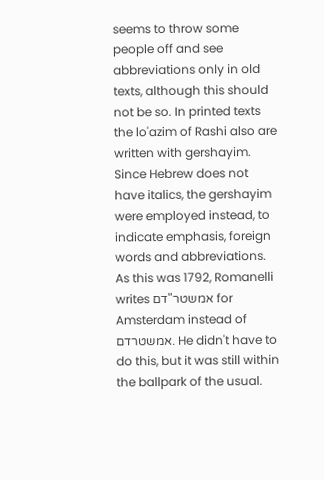seems to throw some people off and see abbreviations only in old texts, although this should not be so. In printed texts the lo'azim of Rashi also are written with gershayim. Since Hebrew does not have italics, the gershayim were employed instead, to indicate emphasis, foreign words and abbreviations. As this was 1792, Romanelli writes אמשטר"דם for Amsterdam instead of אמשטרדם. He didn't have to do this, but it was still within the ballpark of the usual.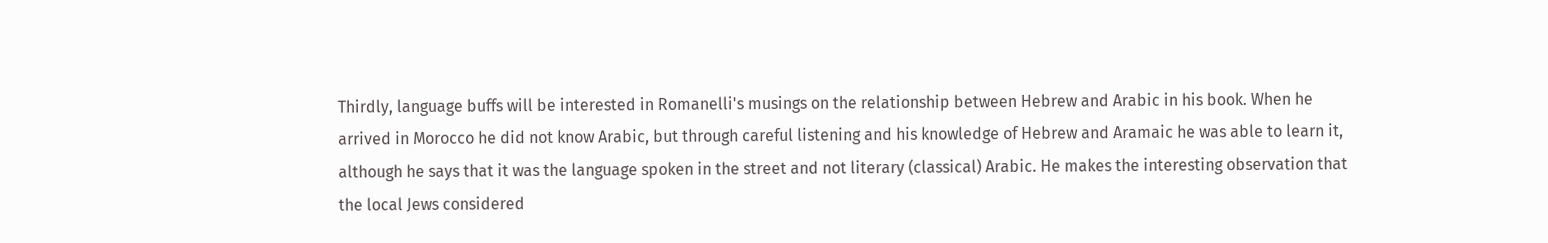Thirdly, language buffs will be interested in Romanelli's musings on the relationship between Hebrew and Arabic in his book. When he arrived in Morocco he did not know Arabic, but through careful listening and his knowledge of Hebrew and Aramaic he was able to learn it, although he says that it was the language spoken in the street and not literary (classical) Arabic. He makes the interesting observation that the local Jews considered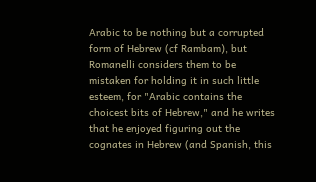Arabic to be nothing but a corrupted form of Hebrew (cf Rambam), but Romanelli considers them to be mistaken for holding it in such little esteem, for "Arabic contains the choicest bits of Hebrew," and he writes that he enjoyed figuring out the cognates in Hebrew (and Spanish, this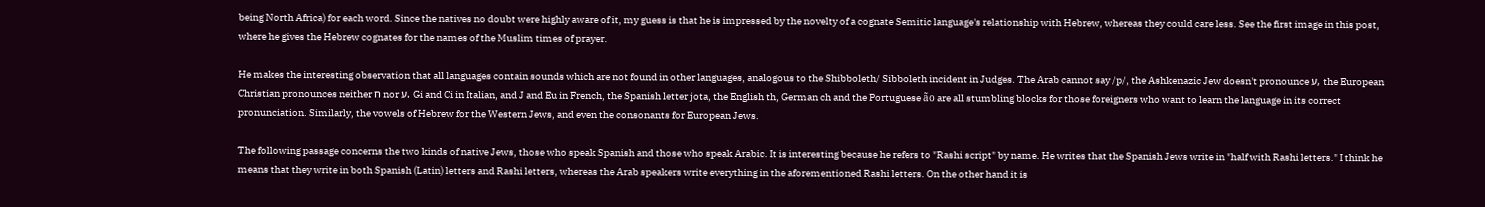being North Africa) for each word. Since the natives no doubt were highly aware of it, my guess is that he is impressed by the novelty of a cognate Semitic language's relationship with Hebrew, whereas they could care less. See the first image in this post, where he gives the Hebrew cognates for the names of the Muslim times of prayer.

He makes the interesting observation that all languages contain sounds which are not found in other languages, analogous to the Shibboleth/ Sibboleth incident in Judges. The Arab cannot say /p/, the Ashkenazic Jew doesn't pronounce ע, the European Christian pronounces neither ח nor ע. Gi and Ci in Italian, and J and Eu in French, the Spanish letter jota, the English th, German ch and the Portuguese ão are all stumbling blocks for those foreigners who want to learn the language in its correct pronunciation. Similarly, the vowels of Hebrew for the Western Jews, and even the consonants for European Jews.

The following passage concerns the two kinds of native Jews, those who speak Spanish and those who speak Arabic. It is interesting because he refers to "Rashi script" by name. He writes that the Spanish Jews write in "half with Rashi letters." I think he means that they write in both Spanish (Latin) letters and Rashi letters, whereas the Arab speakers write everything in the aforementioned Rashi letters. On the other hand it is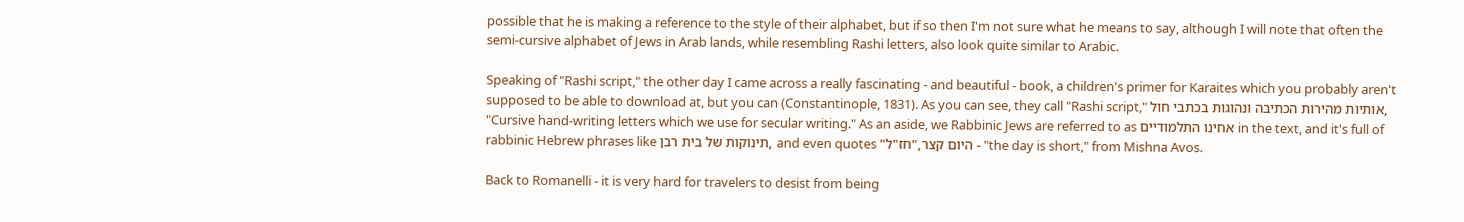possible that he is making a reference to the style of their alphabet, but if so then I'm not sure what he means to say, although I will note that often the semi-cursive alphabet of Jews in Arab lands, while resembling Rashi letters, also look quite similar to Arabic.

Speaking of "Rashi script," the other day I came across a really fascinating - and beautiful - book, a children's primer for Karaites which you probably aren't supposed to be able to download at, but you can (Constantinople, 1831). As you can see, they call "Rashi script," אותיות מהירות הכתיבה ונהוגות בכתבי חול, "Cursive hand-writing letters which we use for secular writing." As an aside, we Rabbinic Jews are referred to as אחינו התלמודיים in the text, and it's full of rabbinic Hebrew phrases like תינוקות של בית רבן, and even quotes "היום קצר,"חז"ל - "the day is short," from Mishna Avos.

Back to Romanelli - it is very hard for travelers to desist from being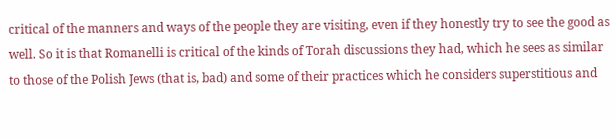critical of the manners and ways of the people they are visiting, even if they honestly try to see the good as well. So it is that Romanelli is critical of the kinds of Torah discussions they had, which he sees as similar to those of the Polish Jews (that is, bad) and some of their practices which he considers superstitious and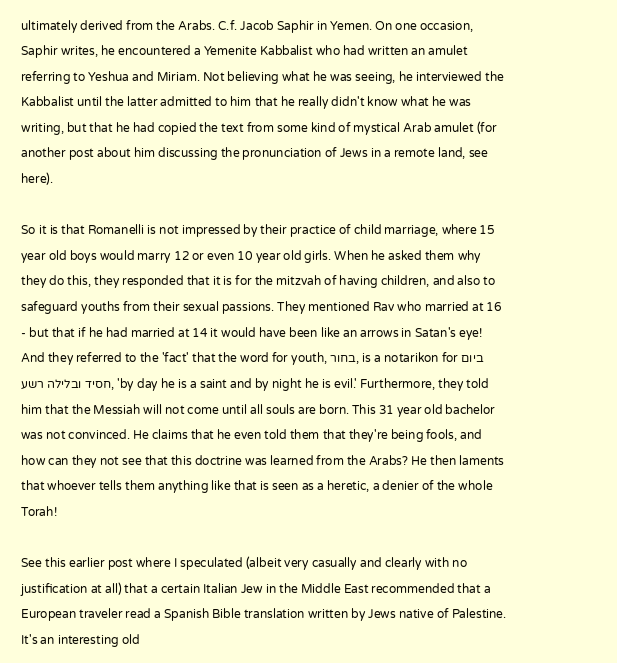ultimately derived from the Arabs. C.f. Jacob Saphir in Yemen. On one occasion, Saphir writes, he encountered a Yemenite Kabbalist who had written an amulet referring to Yeshua and Miriam. Not believing what he was seeing, he interviewed the Kabbalist until the latter admitted to him that he really didn't know what he was writing, but that he had copied the text from some kind of mystical Arab amulet (for another post about him discussing the pronunciation of Jews in a remote land, see here).

So it is that Romanelli is not impressed by their practice of child marriage, where 15 year old boys would marry 12 or even 10 year old girls. When he asked them why they do this, they responded that it is for the mitzvah of having children, and also to safeguard youths from their sexual passions. They mentioned Rav who married at 16 - but that if he had married at 14 it would have been like an arrows in Satan's eye! And they referred to the 'fact' that the word for youth, בחור, is a notarikon for ביום חסיד ובלילה רשע, 'by day he is a saint and by night he is evil.' Furthermore, they told him that the Messiah will not come until all souls are born. This 31 year old bachelor was not convinced. He claims that he even told them that they're being fools, and how can they not see that this doctrine was learned from the Arabs? He then laments that whoever tells them anything like that is seen as a heretic, a denier of the whole Torah!

See this earlier post where I speculated (albeit very casually and clearly with no justification at all) that a certain Italian Jew in the Middle East recommended that a European traveler read a Spanish Bible translation written by Jews native of Palestine. It's an interesting old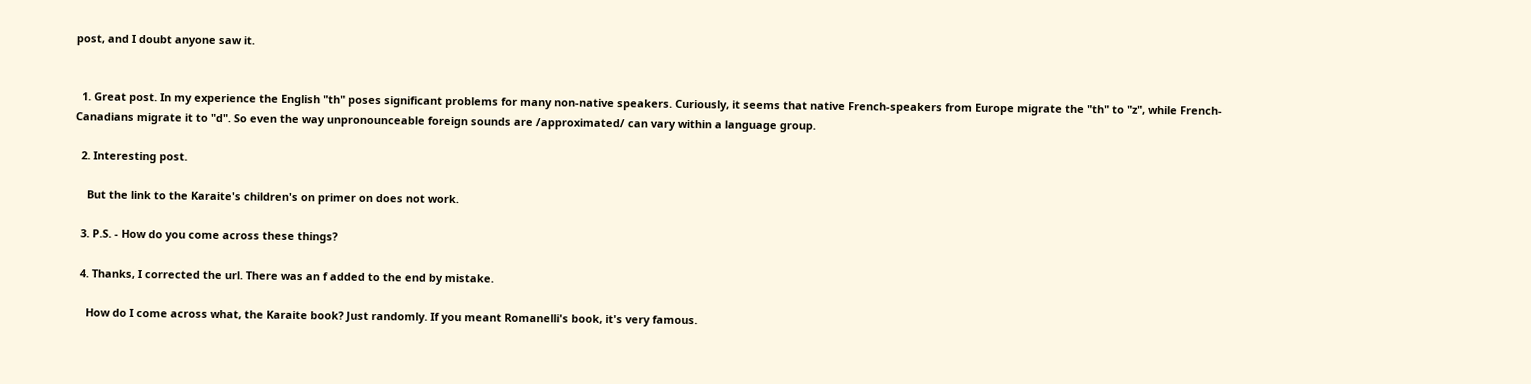post, and I doubt anyone saw it.


  1. Great post. In my experience the English "th" poses significant problems for many non-native speakers. Curiously, it seems that native French-speakers from Europe migrate the "th" to "z", while French-Canadians migrate it to "d". So even the way unpronounceable foreign sounds are /approximated/ can vary within a language group.

  2. Interesting post.

    But the link to the Karaite's children's on primer on does not work.

  3. P.S. - How do you come across these things?

  4. Thanks, I corrected the url. There was an f added to the end by mistake.

    How do I come across what, the Karaite book? Just randomly. If you meant Romanelli's book, it's very famous.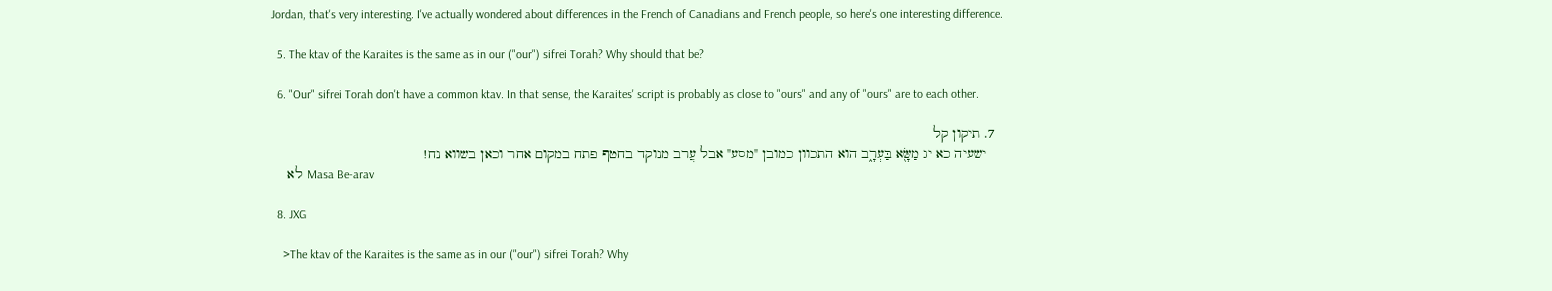Jordan, that's very interesting. I've actually wondered about differences in the French of Canadians and French people, so here's one interesting difference.

  5. The ktav of the Karaites is the same as in our ("our") sifrei Torah? Why should that be?

  6. "Our" sifrei Torah don't have a common ktav. In that sense, the Karaites' script is probably as close to "ours" and any of "ours" are to each other.

  7. תיקון קל
    ישעיה כא יג מַשָּׂ֖א בַּעְרָ֑ב הוא התכוון כמובן "מסע" אבל עֲרב מנוקד בחטף פתח במקום אחר וכאן בשווא נח!
    לא Masa Be-arav

  8. JXG

    >The ktav of the Karaites is the same as in our ("our") sifrei Torah? Why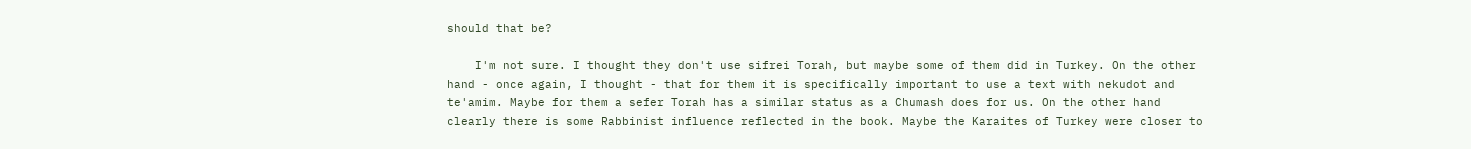should that be?

    I'm not sure. I thought they don't use sifrei Torah, but maybe some of them did in Turkey. On the other hand - once again, I thought - that for them it is specifically important to use a text with nekudot and te'amim. Maybe for them a sefer Torah has a similar status as a Chumash does for us. On the other hand clearly there is some Rabbinist influence reflected in the book. Maybe the Karaites of Turkey were closer to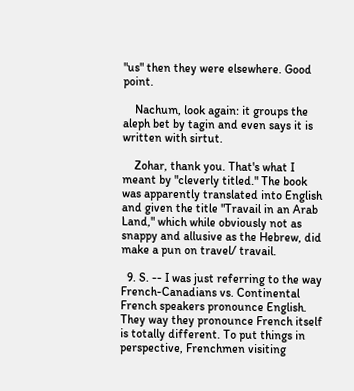"us" then they were elsewhere. Good point.

    Nachum, look again: it groups the aleph bet by tagin and even says it is written with sirtut.

    Zohar, thank you. That's what I meant by "cleverly titled." The book was apparently translated into English and given the title "Travail in an Arab Land," which while obviously not as snappy and allusive as the Hebrew, did make a pun on travel/ travail.

  9. S. -- I was just referring to the way French-Canadians vs. Continental French speakers pronounce English. They way they pronounce French itself is totally different. To put things in perspective, Frenchmen visiting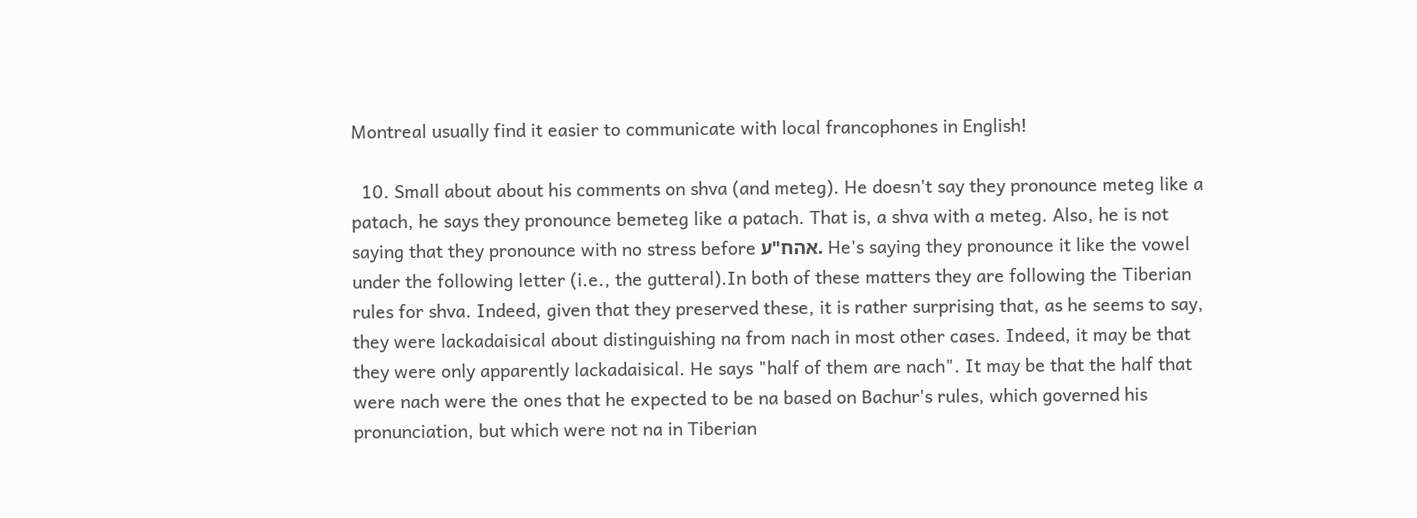Montreal usually find it easier to communicate with local francophones in English!

  10. Small about about his comments on shva (and meteg). He doesn't say they pronounce meteg like a patach, he says they pronounce bemeteg like a patach. That is, a shva with a meteg. Also, he is not saying that they pronounce with no stress before אהח"ע. He's saying they pronounce it like the vowel under the following letter (i.e., the gutteral).In both of these matters they are following the Tiberian rules for shva. Indeed, given that they preserved these, it is rather surprising that, as he seems to say, they were lackadaisical about distinguishing na from nach in most other cases. Indeed, it may be that they were only apparently lackadaisical. He says "half of them are nach". It may be that the half that were nach were the ones that he expected to be na based on Bachur's rules, which governed his pronunciation, but which were not na in Tiberian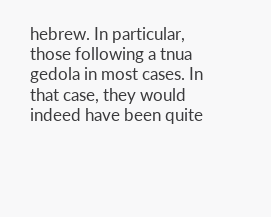hebrew. In particular, those following a tnua gedola in most cases. In that case, they would indeed have been quite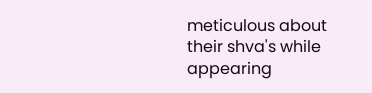meticulous about their shva's while appearing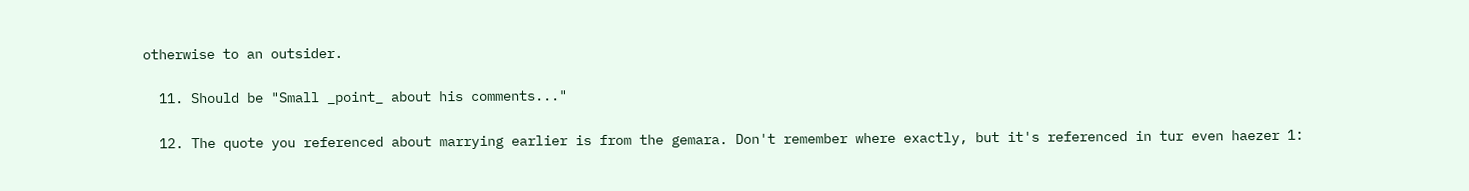otherwise to an outsider.

  11. Should be "Small _point_ about his comments..."

  12. The quote you referenced about marrying earlier is from the gemara. Don't remember where exactly, but it's referenced in tur even haezer 1: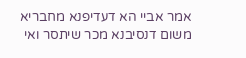אמר אביי הא דעדיפנא מחבריא משום דנסיבנא מכר שיתסר ואי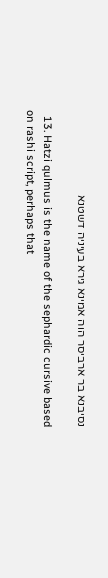נסיבנא בר ארביסר הוה אמינא גירא בעיניה דשטנא

  13. Hatzi qulmus is the name of the sephardic cursive based on rashi script, perhaps that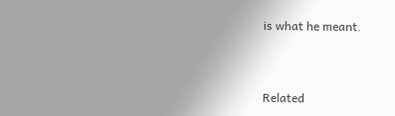is what he meant.



Related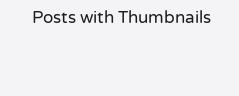Posts with Thumbnails